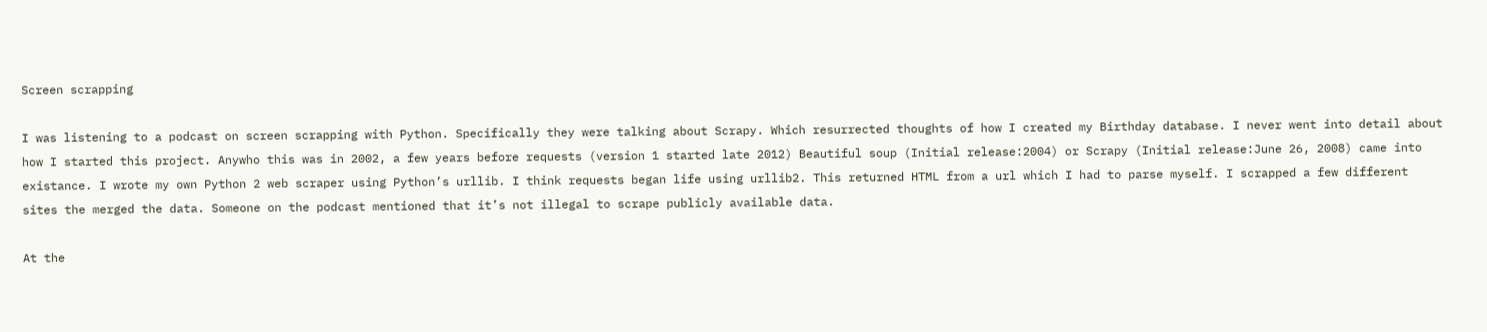Screen scrapping

I was listening to a podcast on screen scrapping with Python. Specifically they were talking about Scrapy. Which resurrected thoughts of how I created my Birthday database. I never went into detail about how I started this project. Anywho this was in 2002, a few years before requests (version 1 started late 2012) Beautiful soup (Initial release:2004) or Scrapy (Initial release:June 26, 2008) came into existance. I wrote my own Python 2 web scraper using Python’s urllib. I think requests began life using urllib2. This returned HTML from a url which I had to parse myself. I scrapped a few different sites the merged the data. Someone on the podcast mentioned that it’s not illegal to scrape publicly available data.

At the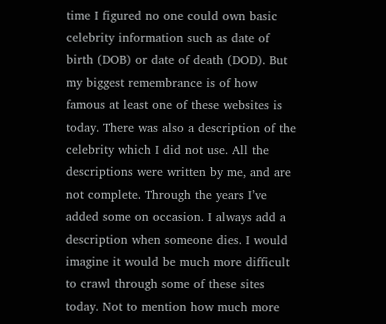time I figured no one could own basic celebrity information such as date of birth (DOB) or date of death (DOD). But my biggest remembrance is of how famous at least one of these websites is today. There was also a description of the celebrity which I did not use. All the descriptions were written by me, and are not complete. Through the years I’ve added some on occasion. I always add a description when someone dies. I would imagine it would be much more difficult to crawl through some of these sites today. Not to mention how much more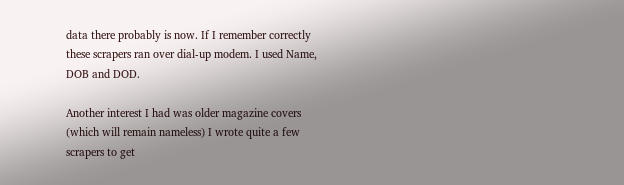data there probably is now. If I remember correctly these scrapers ran over dial-up modem. I used Name, DOB and DOD.

Another interest I had was older magazine covers (which will remain nameless) I wrote quite a few scrapers to get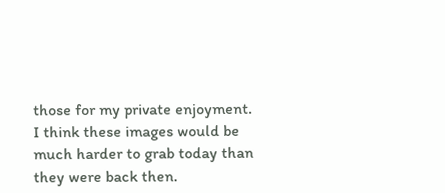those for my private enjoyment. I think these images would be much harder to grab today than they were back then.